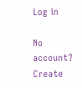Log in

No account? Create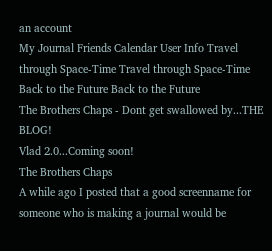an account
My Journal Friends Calendar User Info Travel through Space-Time Travel through Space-Time Back to the Future Back to the Future
The Brothers Chaps - Dont get swallowed by...THE BLOG!
Vlad 2.0...Coming soon!
The Brothers Chaps
A while ago I posted that a good screenname for someone who is making a journal would be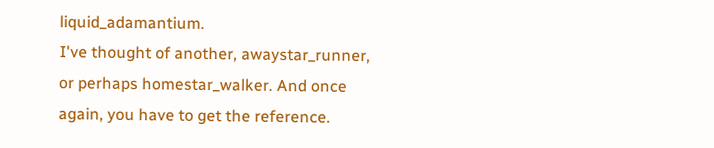liquid_adamantium.
I've thought of another, awaystar_runner, or perhaps homestar_walker. And once again, you have to get the reference.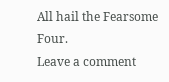All hail the Fearsome Four.
Leave a comment